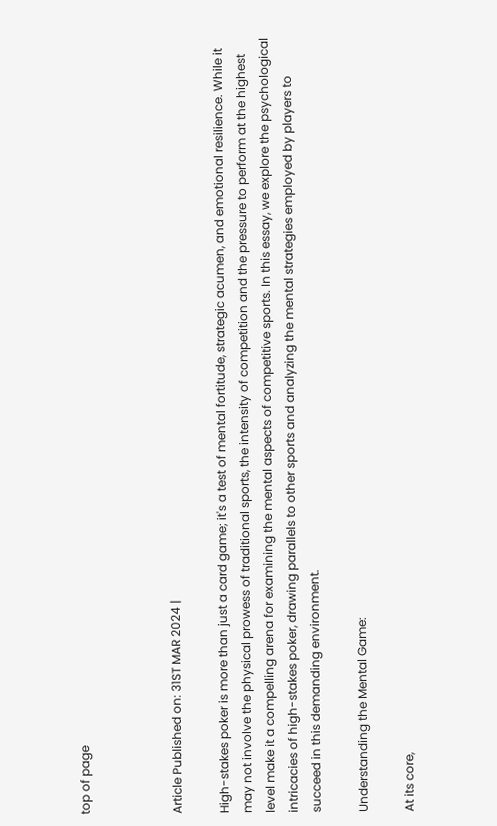top of page



Article Published on: 31ST MAR 2024 |

High-stakes poker is more than just a card game; it's a test of mental fortitude, strategic acumen, and emotional resilience. While it may not involve the physical prowess of traditional sports, the intensity of competition and the pressure to perform at the highest level make it a compelling arena for examining the mental aspects of competitive sports. In this essay, we explore the psychological intricacies of high-stakes poker, drawing parallels to other sports and analyzing the mental strategies employed by players to succeed in this demanding environment.

Understanding the Mental Game:

At its core,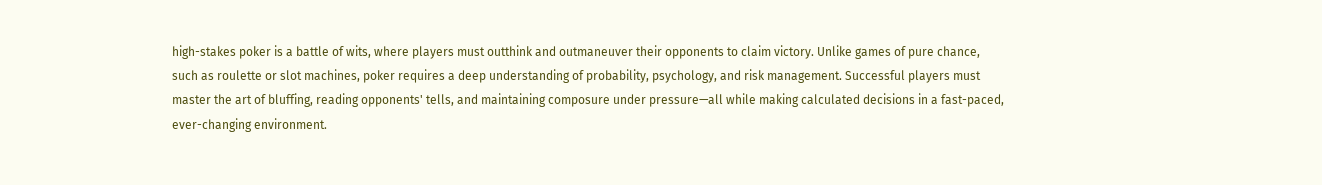high-stakes poker is a battle of wits, where players must outthink and outmaneuver their opponents to claim victory. Unlike games of pure chance, such as roulette or slot machines, poker requires a deep understanding of probability, psychology, and risk management. Successful players must master the art of bluffing, reading opponents' tells, and maintaining composure under pressure—all while making calculated decisions in a fast-paced, ever-changing environment.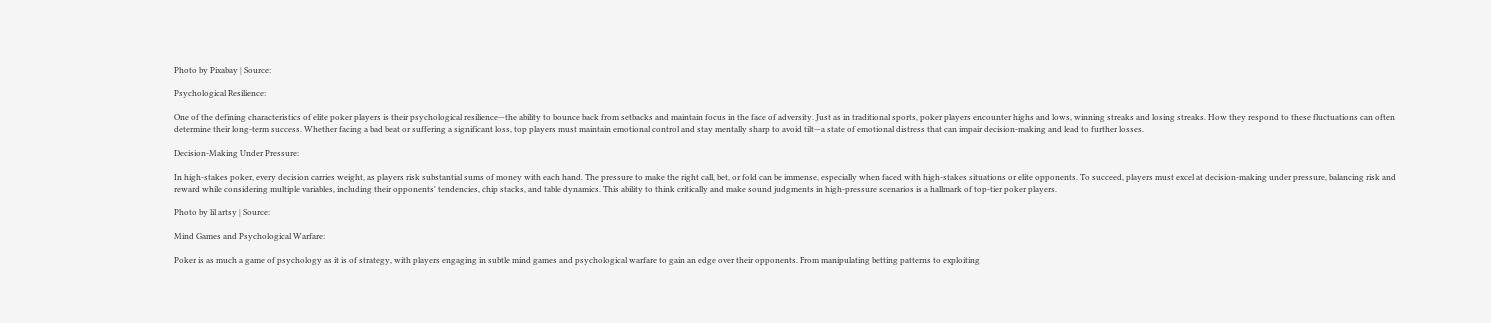Photo by Pixabay | Source:

Psychological Resilience:

One of the defining characteristics of elite poker players is their psychological resilience—the ability to bounce back from setbacks and maintain focus in the face of adversity. Just as in traditional sports, poker players encounter highs and lows, winning streaks and losing streaks. How they respond to these fluctuations can often determine their long-term success. Whether facing a bad beat or suffering a significant loss, top players must maintain emotional control and stay mentally sharp to avoid tilt—a state of emotional distress that can impair decision-making and lead to further losses.

Decision-Making Under Pressure:

In high-stakes poker, every decision carries weight, as players risk substantial sums of money with each hand. The pressure to make the right call, bet, or fold can be immense, especially when faced with high-stakes situations or elite opponents. To succeed, players must excel at decision-making under pressure, balancing risk and reward while considering multiple variables, including their opponents' tendencies, chip stacks, and table dynamics. This ability to think critically and make sound judgments in high-pressure scenarios is a hallmark of top-tier poker players.

Photo by lil artsy | Source:

Mind Games and Psychological Warfare:

Poker is as much a game of psychology as it is of strategy, with players engaging in subtle mind games and psychological warfare to gain an edge over their opponents. From manipulating betting patterns to exploiting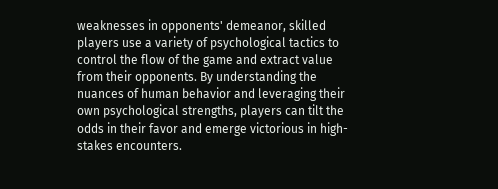weaknesses in opponents' demeanor, skilled players use a variety of psychological tactics to control the flow of the game and extract value from their opponents. By understanding the nuances of human behavior and leveraging their own psychological strengths, players can tilt the odds in their favor and emerge victorious in high-stakes encounters.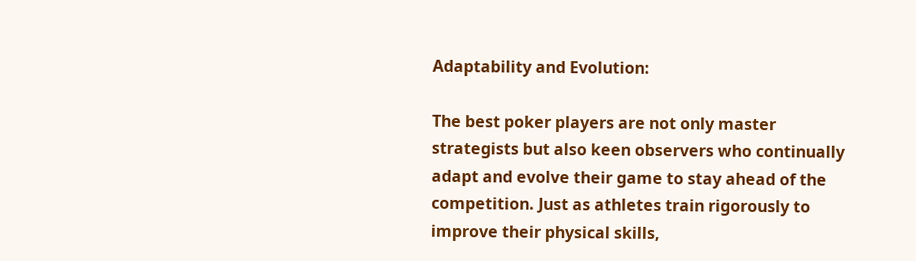Adaptability and Evolution:

The best poker players are not only master strategists but also keen observers who continually adapt and evolve their game to stay ahead of the competition. Just as athletes train rigorously to improve their physical skills,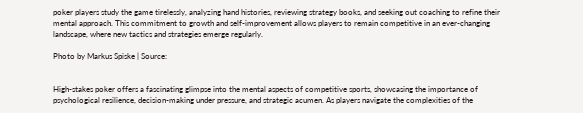poker players study the game tirelessly, analyzing hand histories, reviewing strategy books, and seeking out coaching to refine their mental approach. This commitment to growth and self-improvement allows players to remain competitive in an ever-changing landscape, where new tactics and strategies emerge regularly.

Photo by Markus Spiske | Source:


High-stakes poker offers a fascinating glimpse into the mental aspects of competitive sports, showcasing the importance of psychological resilience, decision-making under pressure, and strategic acumen. As players navigate the complexities of the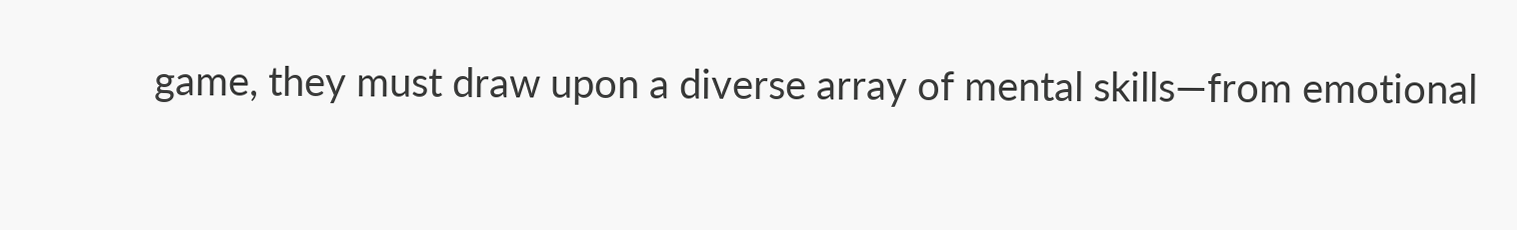game, they must draw upon a diverse array of mental skills—from emotional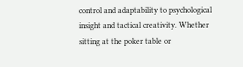control and adaptability to psychological insight and tactical creativity. Whether sitting at the poker table or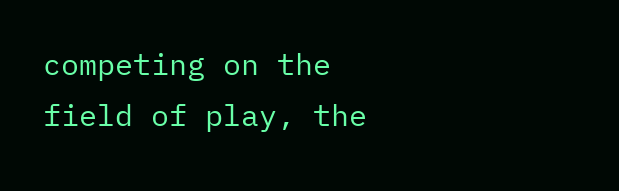competing on the field of play, the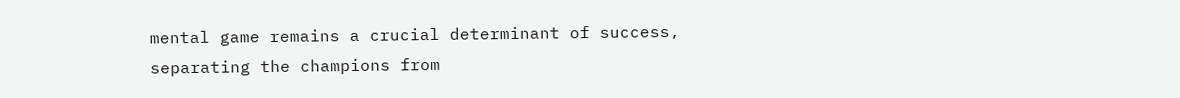mental game remains a crucial determinant of success, separating the champions from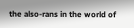the also-rans in the world of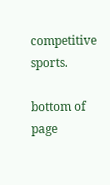competitive sports.

bottom of page